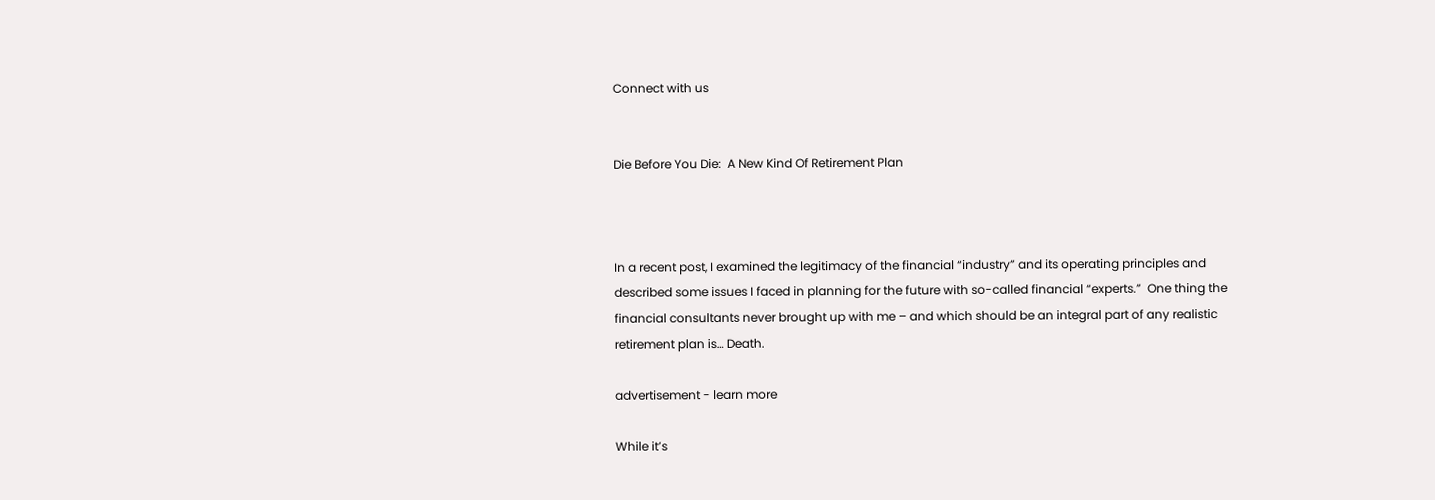Connect with us


Die Before You Die:  A New Kind Of Retirement Plan



In a recent post, I examined the legitimacy of the financial “industry” and its operating principles and described some issues I faced in planning for the future with so-called financial “experts.”  One thing the financial consultants never brought up with me – and which should be an integral part of any realistic retirement plan is… Death.

advertisement - learn more

While it’s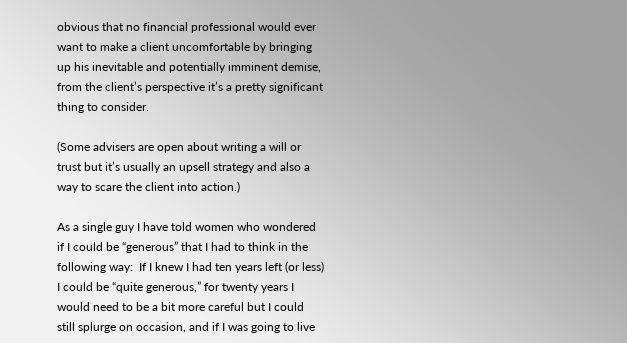obvious that no financial professional would ever want to make a client uncomfortable by bringing up his inevitable and potentially imminent demise, from the client’s perspective it’s a pretty significant thing to consider.

(Some advisers are open about writing a will or trust but it’s usually an upsell strategy and also a way to scare the client into action.)

As a single guy I have told women who wondered if I could be “generous” that I had to think in the following way:  If I knew I had ten years left (or less) I could be “quite generous,” for twenty years I would need to be a bit more careful but I could still splurge on occasion, and if I was going to live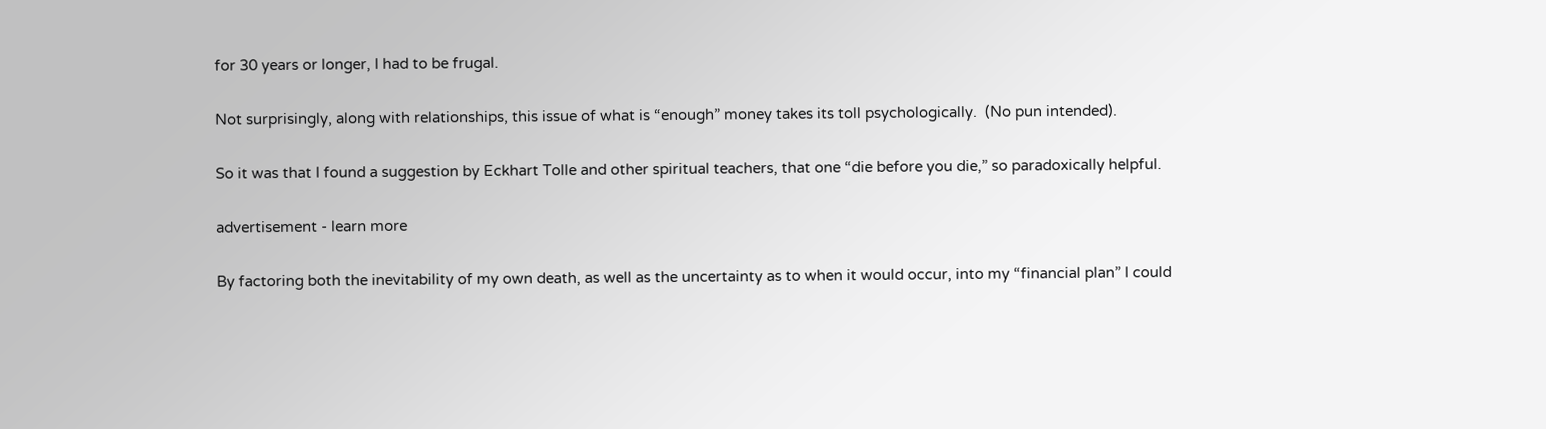for 30 years or longer, I had to be frugal.

Not surprisingly, along with relationships, this issue of what is “enough” money takes its toll psychologically.  (No pun intended).

So it was that I found a suggestion by Eckhart Tolle and other spiritual teachers, that one “die before you die,” so paradoxically helpful.

advertisement - learn more

By factoring both the inevitability of my own death, as well as the uncertainty as to when it would occur, into my “financial plan” I could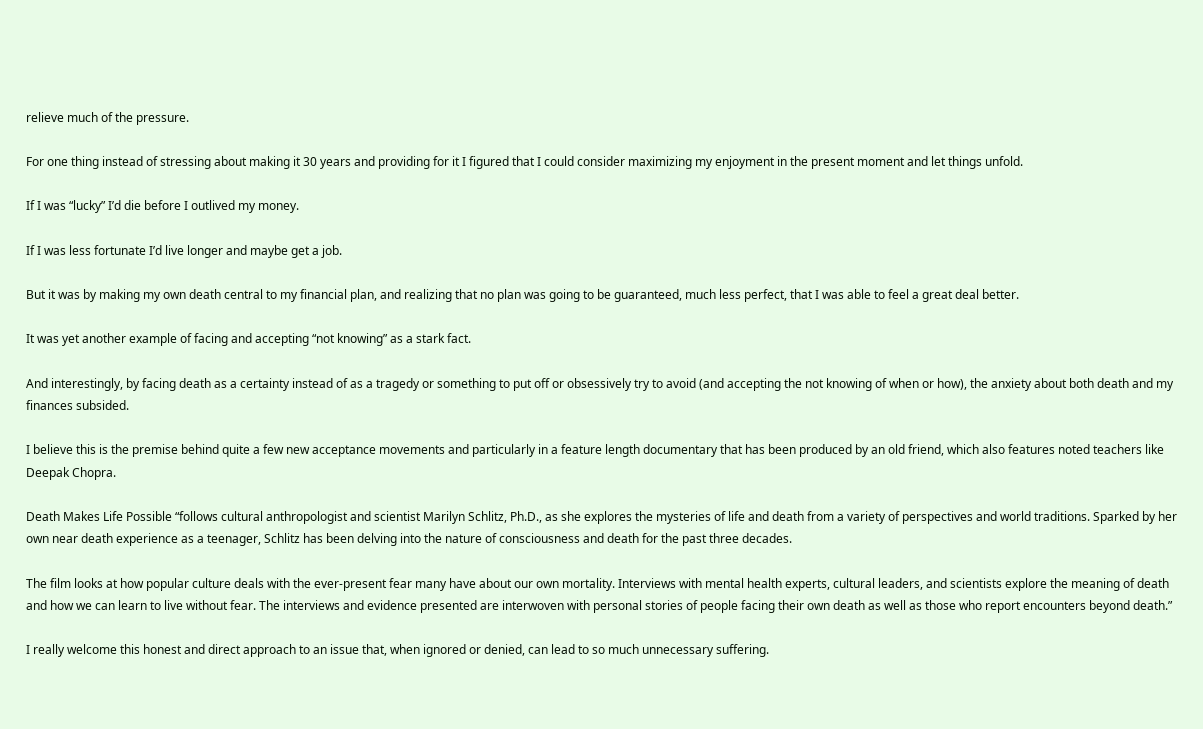relieve much of the pressure.

For one thing instead of stressing about making it 30 years and providing for it I figured that I could consider maximizing my enjoyment in the present moment and let things unfold.

If I was “lucky” I’d die before I outlived my money.

If I was less fortunate I’d live longer and maybe get a job.

But it was by making my own death central to my financial plan, and realizing that no plan was going to be guaranteed, much less perfect, that I was able to feel a great deal better.

It was yet another example of facing and accepting “not knowing” as a stark fact.

And interestingly, by facing death as a certainty instead of as a tragedy or something to put off or obsessively try to avoid (and accepting the not knowing of when or how), the anxiety about both death and my finances subsided.

I believe this is the premise behind quite a few new acceptance movements and particularly in a feature length documentary that has been produced by an old friend, which also features noted teachers like Deepak Chopra.

Death Makes Life Possible “follows cultural anthropologist and scientist Marilyn Schlitz, Ph.D., as she explores the mysteries of life and death from a variety of perspectives and world traditions. Sparked by her own near death experience as a teenager, Schlitz has been delving into the nature of consciousness and death for the past three decades.

The film looks at how popular culture deals with the ever-present fear many have about our own mortality. Interviews with mental health experts, cultural leaders, and scientists explore the meaning of death and how we can learn to live without fear. The interviews and evidence presented are interwoven with personal stories of people facing their own death as well as those who report encounters beyond death.”

I really welcome this honest and direct approach to an issue that, when ignored or denied, can lead to so much unnecessary suffering.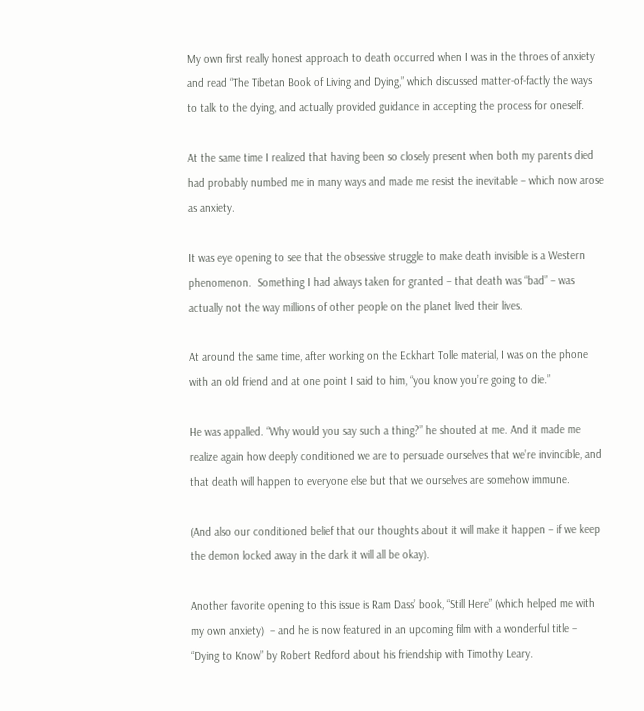My own first really honest approach to death occurred when I was in the throes of anxiety and read “The Tibetan Book of Living and Dying,” which discussed matter-of-factly the ways to talk to the dying, and actually provided guidance in accepting the process for oneself.

At the same time I realized that having been so closely present when both my parents died had probably numbed me in many ways and made me resist the inevitable – which now arose as anxiety.

It was eye opening to see that the obsessive struggle to make death invisible is a Western phenomenon.  Something I had always taken for granted – that death was “bad” – was actually not the way millions of other people on the planet lived their lives.

At around the same time, after working on the Eckhart Tolle material, I was on the phone with an old friend and at one point I said to him, “you know you’re going to die.”

He was appalled. “Why would you say such a thing?” he shouted at me. And it made me realize again how deeply conditioned we are to persuade ourselves that we’re invincible, and that death will happen to everyone else but that we ourselves are somehow immune.

(And also our conditioned belief that our thoughts about it will make it happen – if we keep the demon locked away in the dark it will all be okay).

Another favorite opening to this issue is Ram Dass’ book, “Still Here” (which helped me with my own anxiety)  – and he is now featured in an upcoming film with a wonderful title – “Dying to Know” by Robert Redford about his friendship with Timothy Leary.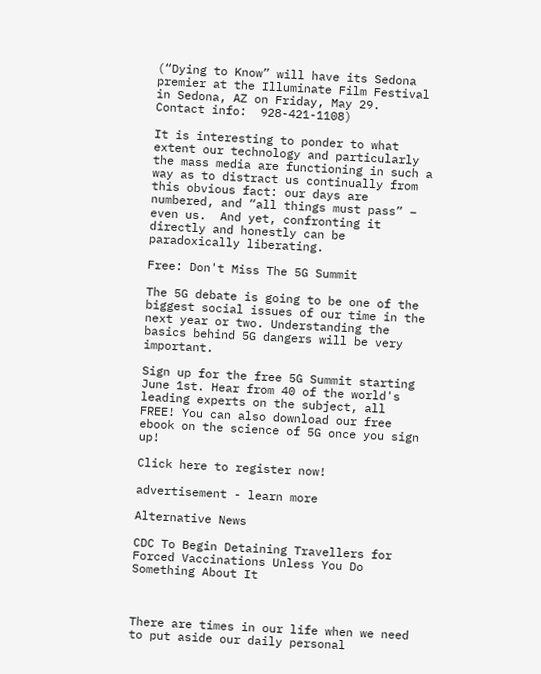(“Dying to Know” will have its Sedona premier at the Illuminate Film Festival in Sedona, AZ on Friday, May 29.  Contact info:  928-421-1108)

It is interesting to ponder to what extent our technology and particularly the mass media are functioning in such a way as to distract us continually from this obvious fact: our days are numbered, and “all things must pass” – even us.  And yet, confronting it directly and honestly can be paradoxically liberating.

Free: Don't Miss The 5G Summit

The 5G debate is going to be one of the biggest social issues of our time in the next year or two. Understanding the basics behind 5G dangers will be very important.

Sign up for the free 5G Summit starting June 1st. Hear from 40 of the world's leading experts on the subject, all FREE! You can also download our free ebook on the science of 5G once you sign up!

Click here to register now!

advertisement - learn more

Alternative News

CDC To Begin Detaining Travellers for Forced Vaccinations Unless You Do Something About It



There are times in our life when we need to put aside our daily personal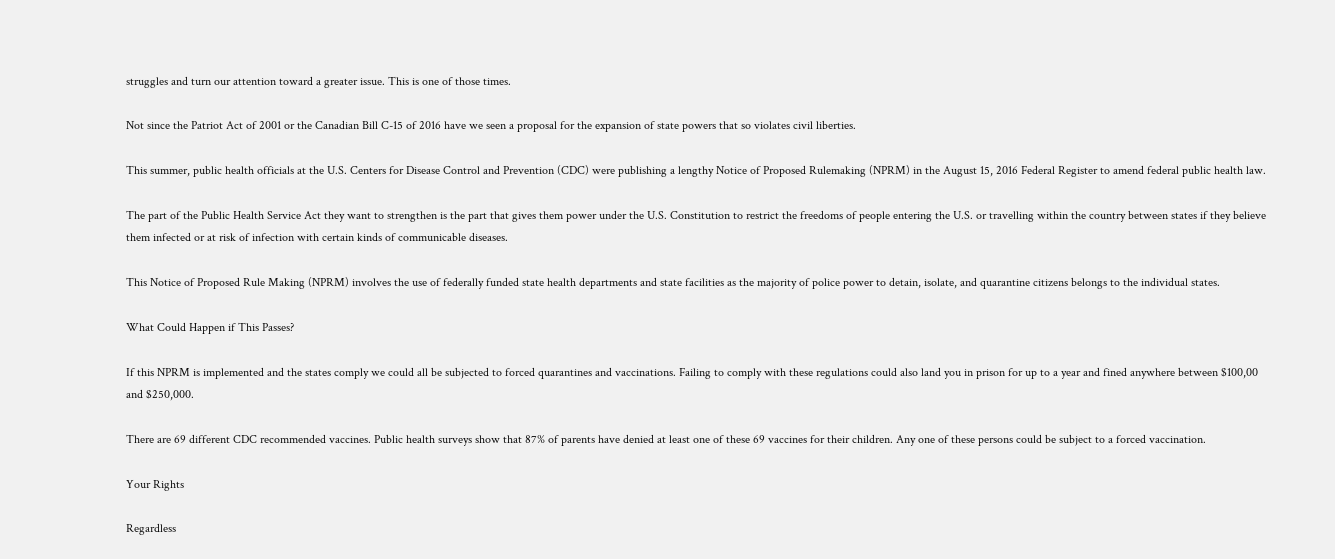struggles and turn our attention toward a greater issue. This is one of those times.

Not since the Patriot Act of 2001 or the Canadian Bill C-15 of 2016 have we seen a proposal for the expansion of state powers that so violates civil liberties.

This summer, public health officials at the U.S. Centers for Disease Control and Prevention (CDC) were publishing a lengthy Notice of Proposed Rulemaking (NPRM) in the August 15, 2016 Federal Register to amend federal public health law.

The part of the Public Health Service Act they want to strengthen is the part that gives them power under the U.S. Constitution to restrict the freedoms of people entering the U.S. or travelling within the country between states if they believe them infected or at risk of infection with certain kinds of communicable diseases.

This Notice of Proposed Rule Making (NPRM) involves the use of federally funded state health departments and state facilities as the majority of police power to detain, isolate, and quarantine citizens belongs to the individual states.

What Could Happen if This Passes?

If this NPRM is implemented and the states comply we could all be subjected to forced quarantines and vaccinations. Failing to comply with these regulations could also land you in prison for up to a year and fined anywhere between $100,00 and $250,000.

There are 69 different CDC recommended vaccines. Public health surveys show that 87% of parents have denied at least one of these 69 vaccines for their children. Any one of these persons could be subject to a forced vaccination.

Your Rights

Regardless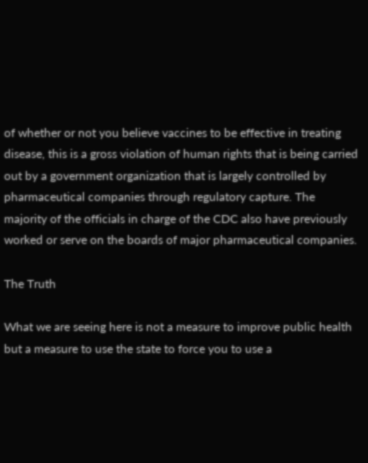of whether or not you believe vaccines to be effective in treating disease, this is a gross violation of human rights that is being carried out by a government organization that is largely controlled by pharmaceutical companies through regulatory capture. The majority of the officials in charge of the CDC also have previously worked or serve on the boards of major pharmaceutical companies.

The Truth

What we are seeing here is not a measure to improve public health but a measure to use the state to force you to use a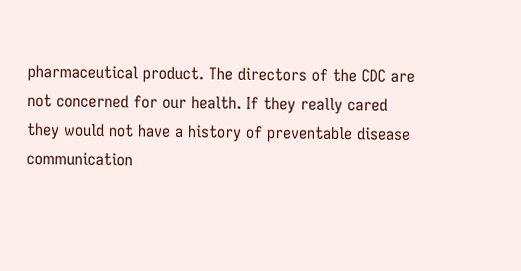pharmaceutical product. The directors of the CDC are not concerned for our health. If they really cared they would not have a history of preventable disease communication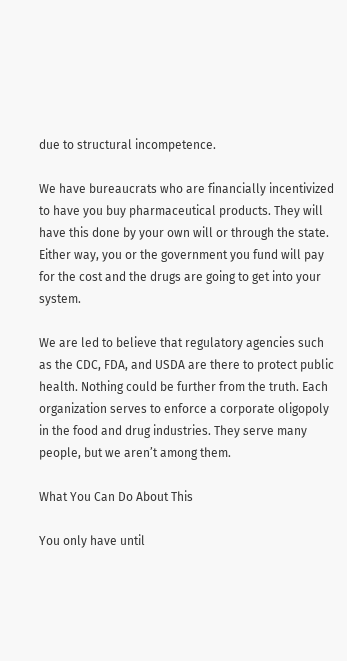due to structural incompetence.

We have bureaucrats who are financially incentivized to have you buy pharmaceutical products. They will have this done by your own will or through the state. Either way, you or the government you fund will pay for the cost and the drugs are going to get into your system.

We are led to believe that regulatory agencies such as the CDC, FDA, and USDA are there to protect public health. Nothing could be further from the truth. Each organization serves to enforce a corporate oligopoly in the food and drug industries. They serve many people, but we aren’t among them.

What You Can Do About This

You only have until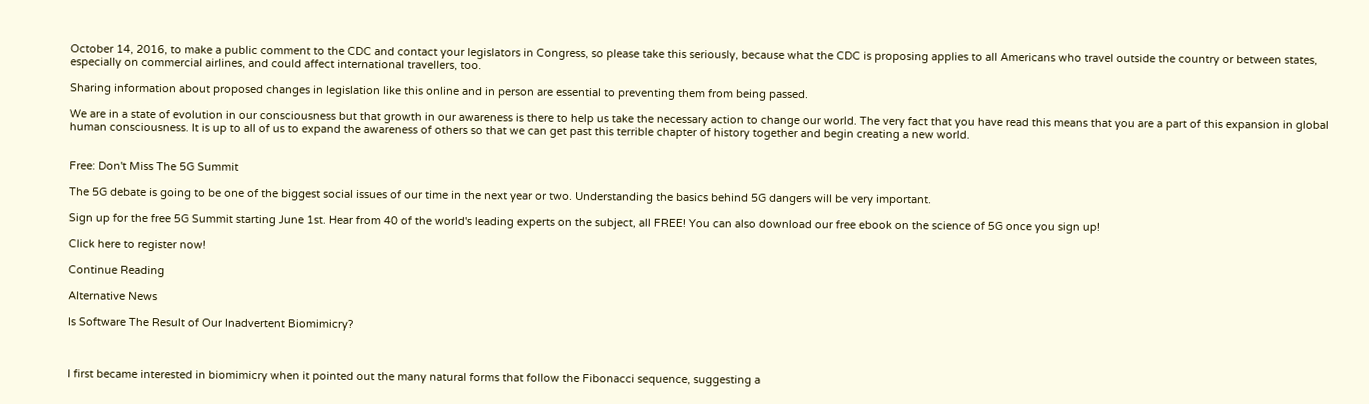October 14, 2016, to make a public comment to the CDC and contact your legislators in Congress, so please take this seriously, because what the CDC is proposing applies to all Americans who travel outside the country or between states, especially on commercial airlines, and could affect international travellers, too.

Sharing information about proposed changes in legislation like this online and in person are essential to preventing them from being passed.

We are in a state of evolution in our consciousness but that growth in our awareness is there to help us take the necessary action to change our world. The very fact that you have read this means that you are a part of this expansion in global human consciousness. It is up to all of us to expand the awareness of others so that we can get past this terrible chapter of history together and begin creating a new world.


Free: Don't Miss The 5G Summit

The 5G debate is going to be one of the biggest social issues of our time in the next year or two. Understanding the basics behind 5G dangers will be very important.

Sign up for the free 5G Summit starting June 1st. Hear from 40 of the world's leading experts on the subject, all FREE! You can also download our free ebook on the science of 5G once you sign up!

Click here to register now!

Continue Reading

Alternative News

Is Software The Result of Our Inadvertent Biomimicry?



I first became interested in biomimicry when it pointed out the many natural forms that follow the Fibonacci sequence, suggesting a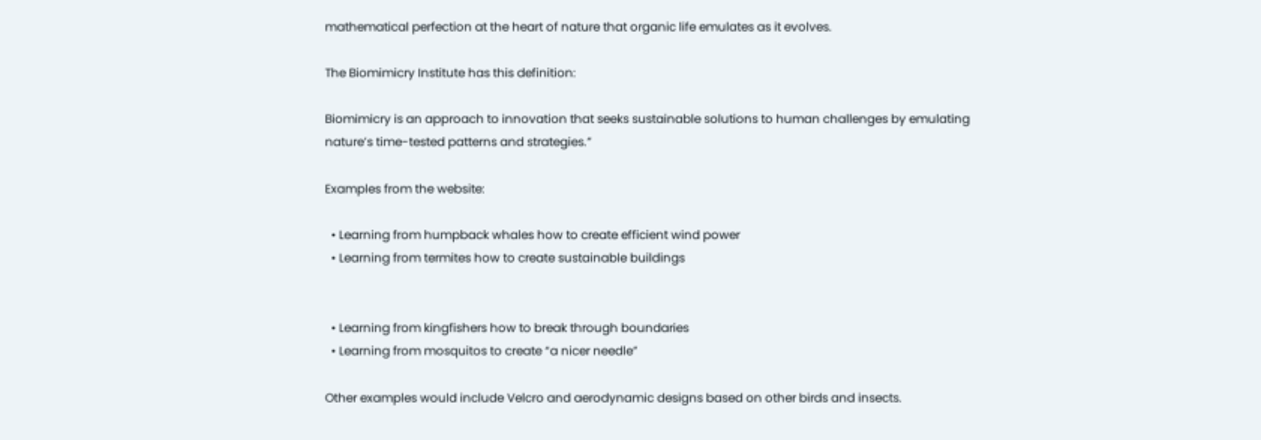mathematical perfection at the heart of nature that organic life emulates as it evolves.

The Biomimicry Institute has this definition:

Biomimicry is an approach to innovation that seeks sustainable solutions to human challenges by emulating nature’s time-tested patterns and strategies.”

Examples from the website:

  • Learning from humpback whales how to create efficient wind power
  • Learning from termites how to create sustainable buildings


  • Learning from kingfishers how to break through boundaries
  • Learning from mosquitos to create “a nicer needle”

Other examples would include Velcro and aerodynamic designs based on other birds and insects.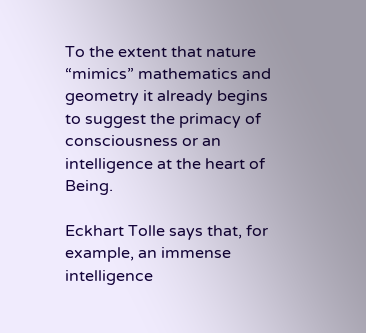To the extent that nature “mimics” mathematics and geometry it already begins to suggest the primacy of consciousness or an intelligence at the heart of Being.

Eckhart Tolle says that, for example, an immense intelligence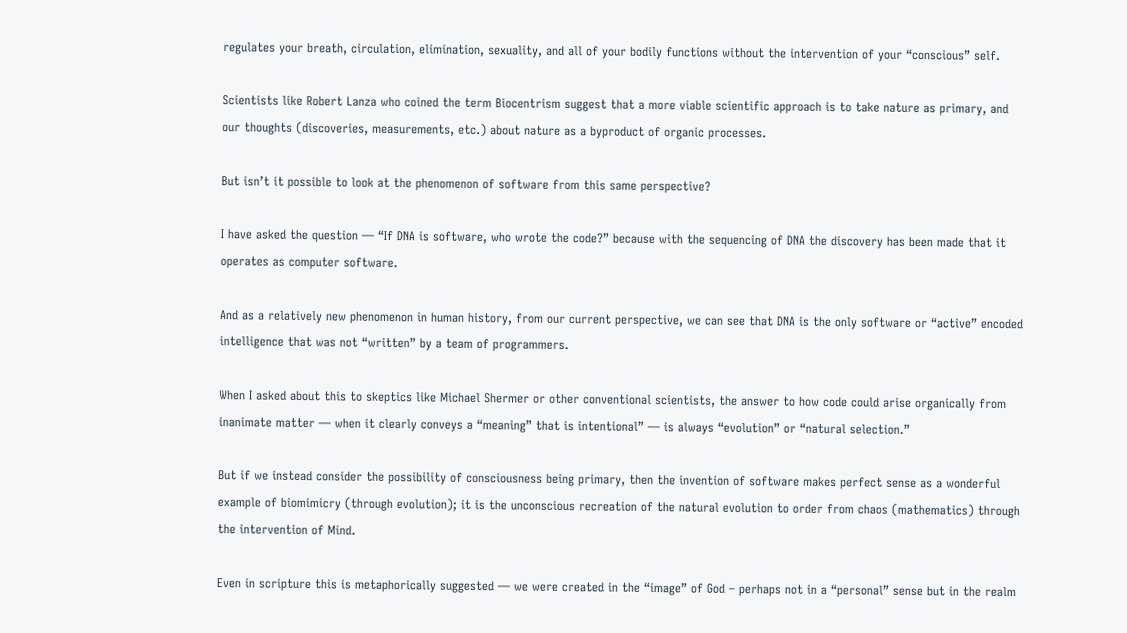regulates your breath, circulation, elimination, sexuality, and all of your bodily functions without the intervention of your “conscious” self.

Scientists like Robert Lanza who coined the term Biocentrism suggest that a more viable scientific approach is to take nature as primary, and our thoughts (discoveries, measurements, etc.) about nature as a byproduct of organic processes.

But isn’t it possible to look at the phenomenon of software from this same perspective?

I have asked the question — “If DNA is software, who wrote the code?” because with the sequencing of DNA the discovery has been made that it operates as computer software.

And as a relatively new phenomenon in human history, from our current perspective, we can see that DNA is the only software or “active” encoded intelligence that was not “written” by a team of programmers.

When I asked about this to skeptics like Michael Shermer or other conventional scientists, the answer to how code could arise organically from inanimate matter — when it clearly conveys a “meaning” that is intentional” — is always “evolution” or “natural selection.”

But if we instead consider the possibility of consciousness being primary, then the invention of software makes perfect sense as a wonderful example of biomimicry (through evolution); it is the unconscious recreation of the natural evolution to order from chaos (mathematics) through the intervention of Mind.

Even in scripture this is metaphorically suggested — we were created in the “image” of God – perhaps not in a “personal” sense but in the realm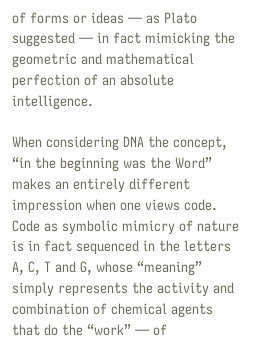of forms or ideas — as Plato suggested — in fact mimicking the geometric and mathematical perfection of an absolute intelligence.

When considering DNA the concept, “in the beginning was the Word” makes an entirely different impression when one views code. Code as symbolic mimicry of nature is in fact sequenced in the letters A, C, T and G, whose “meaning” simply represents the activity and combination of chemical agents that do the “work” — of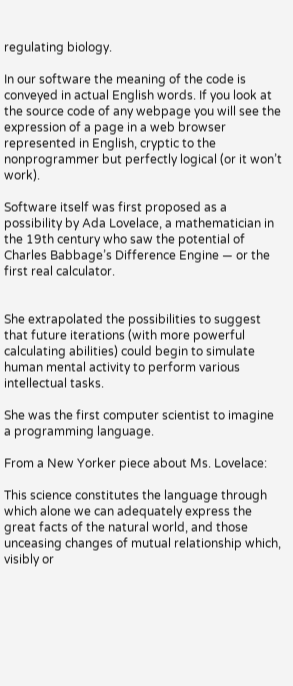regulating biology.

In our software the meaning of the code is conveyed in actual English words. If you look at the source code of any webpage you will see the expression of a page in a web browser represented in English, cryptic to the nonprogrammer but perfectly logical (or it won’t work).

Software itself was first proposed as a possibility by Ada Lovelace, a mathematician in the 19th century who saw the potential of Charles Babbage’s Difference Engine — or the first real calculator.


She extrapolated the possibilities to suggest that future iterations (with more powerful calculating abilities) could begin to simulate human mental activity to perform various intellectual tasks.

She was the first computer scientist to imagine a programming language.

From a New Yorker piece about Ms. Lovelace:

This science constitutes the language through which alone we can adequately express the great facts of the natural world, and those unceasing changes of mutual relationship which, visibly or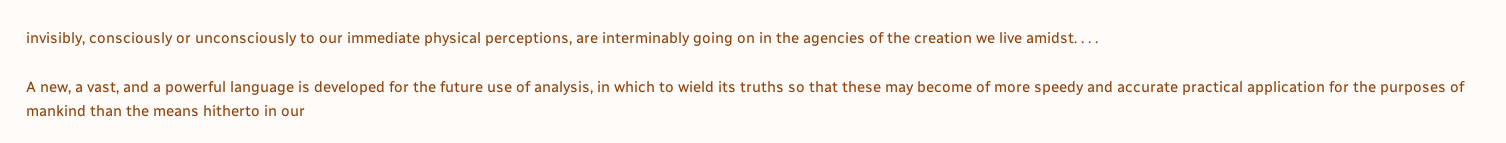invisibly, consciously or unconsciously to our immediate physical perceptions, are interminably going on in the agencies of the creation we live amidst. . . .

A new, a vast, and a powerful language is developed for the future use of analysis, in which to wield its truths so that these may become of more speedy and accurate practical application for the purposes of mankind than the means hitherto in our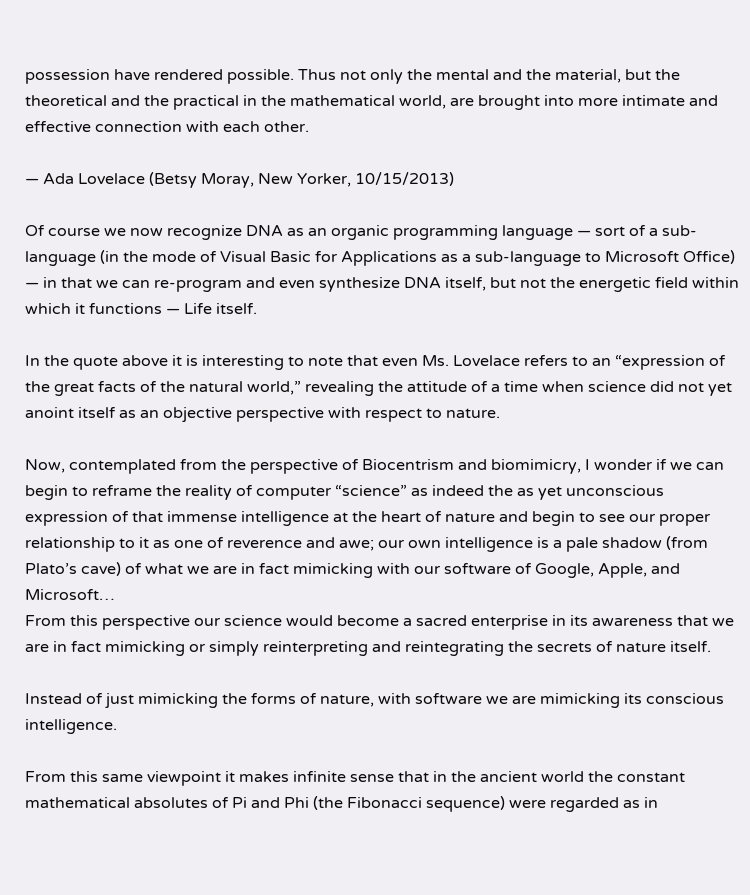possession have rendered possible. Thus not only the mental and the material, but the theoretical and the practical in the mathematical world, are brought into more intimate and effective connection with each other.

— Ada Lovelace (Betsy Moray, New Yorker, 10/15/2013)

Of course we now recognize DNA as an organic programming language — sort of a sub-language (in the mode of Visual Basic for Applications as a sub-language to Microsoft Office) — in that we can re-program and even synthesize DNA itself, but not the energetic field within which it functions — Life itself.

In the quote above it is interesting to note that even Ms. Lovelace refers to an “expression of the great facts of the natural world,” revealing the attitude of a time when science did not yet anoint itself as an objective perspective with respect to nature.

Now, contemplated from the perspective of Biocentrism and biomimicry, I wonder if we can begin to reframe the reality of computer “science” as indeed the as yet unconscious expression of that immense intelligence at the heart of nature and begin to see our proper relationship to it as one of reverence and awe; our own intelligence is a pale shadow (from Plato’s cave) of what we are in fact mimicking with our software of Google, Apple, and Microsoft…
From this perspective our science would become a sacred enterprise in its awareness that we are in fact mimicking or simply reinterpreting and reintegrating the secrets of nature itself.

Instead of just mimicking the forms of nature, with software we are mimicking its conscious intelligence.

From this same viewpoint it makes infinite sense that in the ancient world the constant mathematical absolutes of Pi and Phi (the Fibonacci sequence) were regarded as in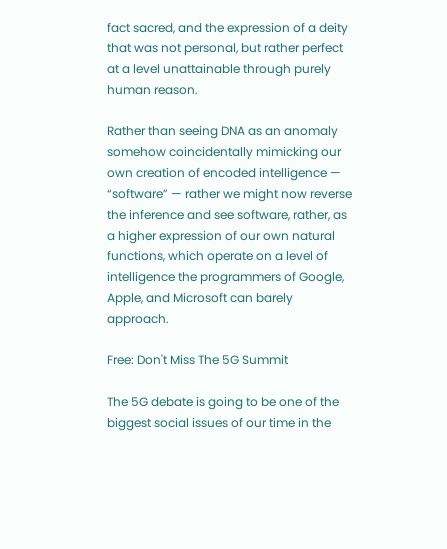fact sacred, and the expression of a deity that was not personal, but rather perfect at a level unattainable through purely human reason.

Rather than seeing DNA as an anomaly somehow coincidentally mimicking our own creation of encoded intelligence — “software” — rather we might now reverse the inference and see software, rather, as a higher expression of our own natural functions, which operate on a level of intelligence the programmers of Google, Apple, and Microsoft can barely approach.

Free: Don't Miss The 5G Summit

The 5G debate is going to be one of the biggest social issues of our time in the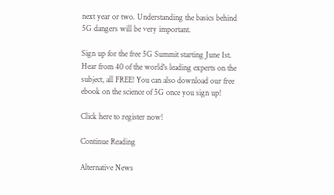next year or two. Understanding the basics behind 5G dangers will be very important.

Sign up for the free 5G Summit starting June 1st. Hear from 40 of the world's leading experts on the subject, all FREE! You can also download our free ebook on the science of 5G once you sign up!

Click here to register now!

Continue Reading

Alternative News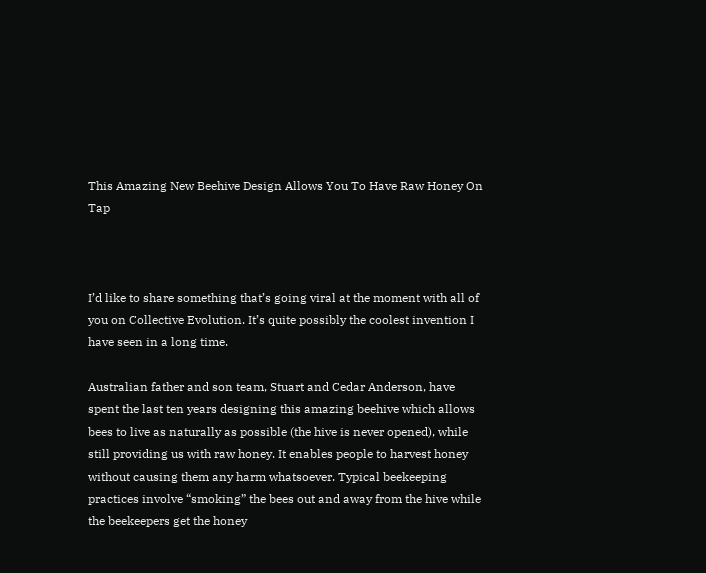This Amazing New Beehive Design Allows You To Have Raw Honey On Tap



I’d like to share something that’s going viral at the moment with all of you on Collective Evolution. It’s quite possibly the coolest invention I have seen in a long time.

Australian father and son team, Stuart and Cedar Anderson, have spent the last ten years designing this amazing beehive which allows bees to live as naturally as possible (the hive is never opened), while still providing us with raw honey. It enables people to harvest honey without causing them any harm whatsoever. Typical beekeeping practices involve “smoking” the bees out and away from the hive while the beekeepers get the honey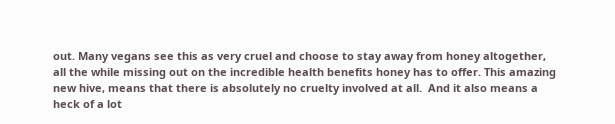out. Many vegans see this as very cruel and choose to stay away from honey altogether, all the while missing out on the incredible health benefits honey has to offer. This amazing new hive, means that there is absolutely no cruelty involved at all.  And it also means a heck of a lot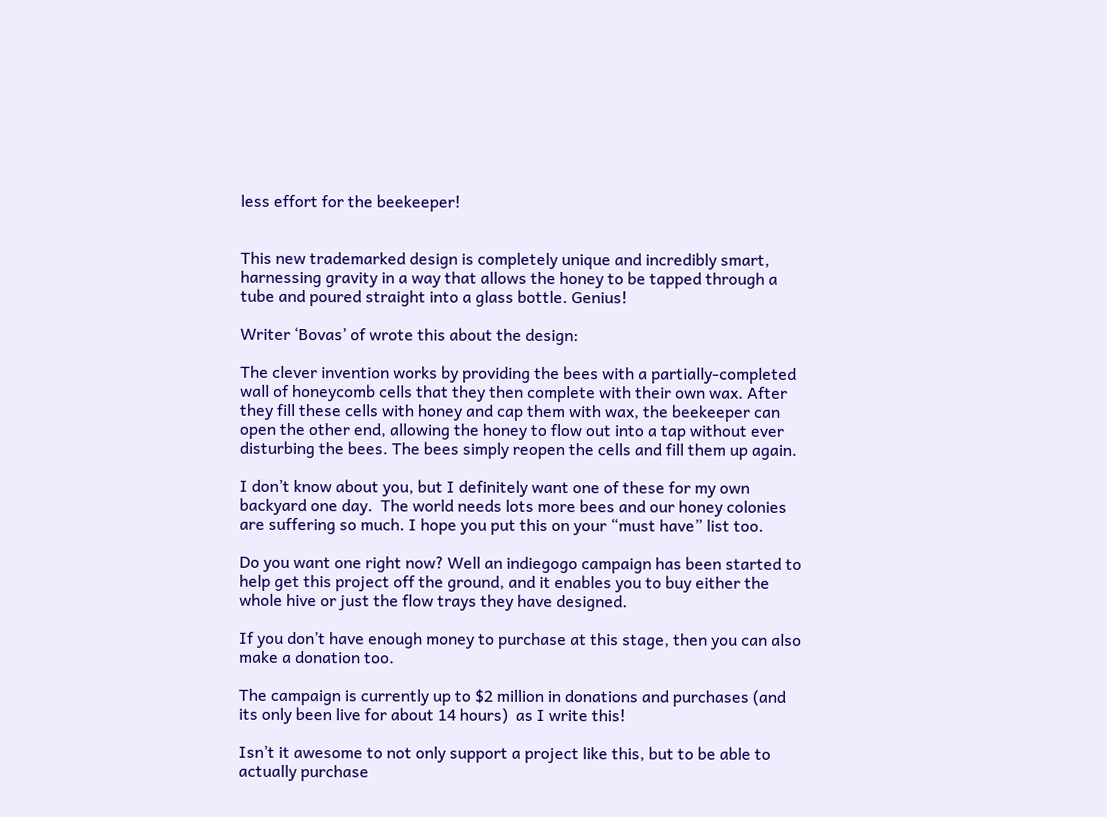less effort for the beekeeper!


This new trademarked design is completely unique and incredibly smart, harnessing gravity in a way that allows the honey to be tapped through a tube and poured straight into a glass bottle. Genius!

Writer ‘Bovas’ of wrote this about the design:

The clever invention works by providing the bees with a partially-completed wall of honeycomb cells that they then complete with their own wax. After they fill these cells with honey and cap them with wax, the beekeeper can open the other end, allowing the honey to flow out into a tap without ever disturbing the bees. The bees simply reopen the cells and fill them up again.

I don’t know about you, but I definitely want one of these for my own backyard one day.  The world needs lots more bees and our honey colonies are suffering so much. I hope you put this on your “must have” list too.

Do you want one right now? Well an indiegogo campaign has been started to help get this project off the ground, and it enables you to buy either the whole hive or just the flow trays they have designed.

If you don’t have enough money to purchase at this stage, then you can also make a donation too.

The campaign is currently up to $2 million in donations and purchases (and its only been live for about 14 hours)  as I write this!

Isn’t it awesome to not only support a project like this, but to be able to actually purchase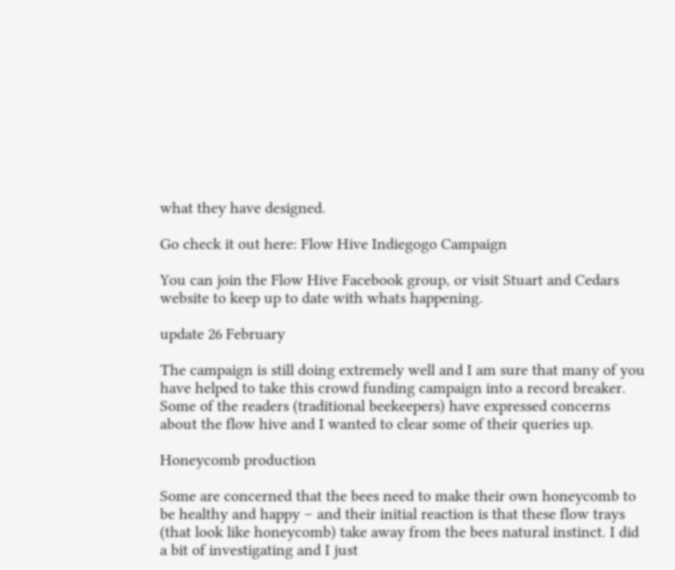what they have designed.

Go check it out here: Flow Hive Indiegogo Campaign

You can join the Flow Hive Facebook group, or visit Stuart and Cedars website to keep up to date with whats happening.

update 26 February

The campaign is still doing extremely well and I am sure that many of you have helped to take this crowd funding campaign into a record breaker. Some of the readers (traditional beekeepers) have expressed concerns about the flow hive and I wanted to clear some of their queries up.

Honeycomb production

Some are concerned that the bees need to make their own honeycomb to be healthy and happy – and their initial reaction is that these flow trays (that look like honeycomb) take away from the bees natural instinct. I did a bit of investigating and I just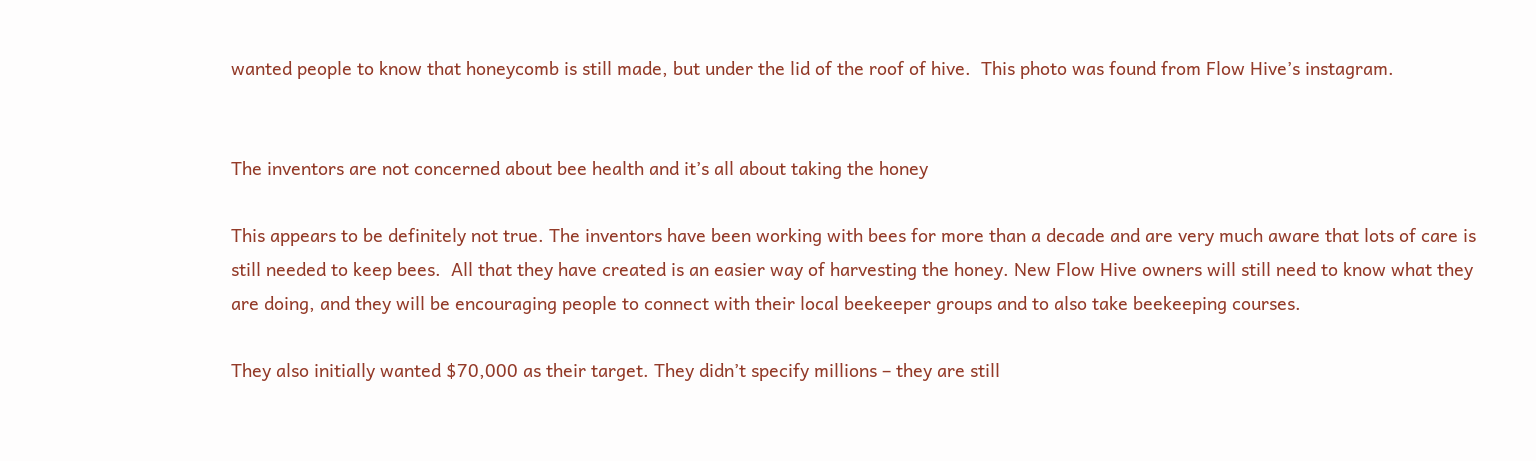wanted people to know that honeycomb is still made, but under the lid of the roof of hive.  This photo was found from Flow Hive’s instagram.


The inventors are not concerned about bee health and it’s all about taking the honey

This appears to be definitely not true. The inventors have been working with bees for more than a decade and are very much aware that lots of care is still needed to keep bees.  All that they have created is an easier way of harvesting the honey. New Flow Hive owners will still need to know what they are doing, and they will be encouraging people to connect with their local beekeeper groups and to also take beekeeping courses.

They also initially wanted $70,000 as their target. They didn’t specify millions – they are still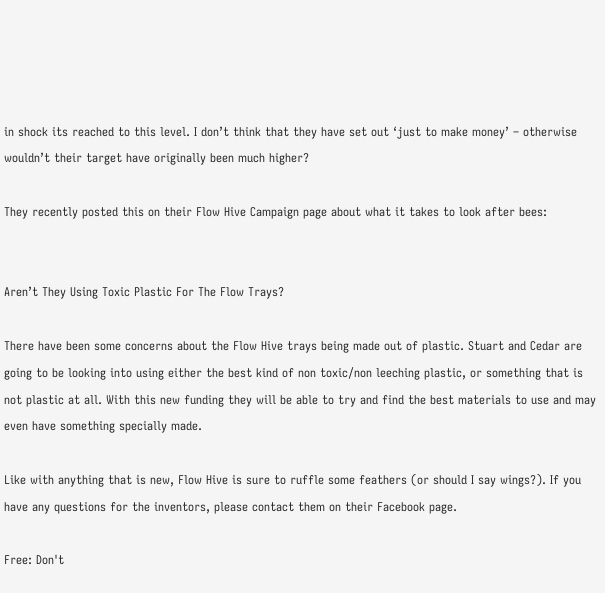in shock its reached to this level. I don’t think that they have set out ‘just to make money’ – otherwise wouldn’t their target have originally been much higher?

They recently posted this on their Flow Hive Campaign page about what it takes to look after bees:


Aren’t They Using Toxic Plastic For The Flow Trays?

There have been some concerns about the Flow Hive trays being made out of plastic. Stuart and Cedar are going to be looking into using either the best kind of non toxic/non leeching plastic, or something that is not plastic at all. With this new funding they will be able to try and find the best materials to use and may even have something specially made.

Like with anything that is new, Flow Hive is sure to ruffle some feathers (or should I say wings?). If you have any questions for the inventors, please contact them on their Facebook page.

Free: Don't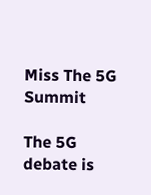Miss The 5G Summit

The 5G debate is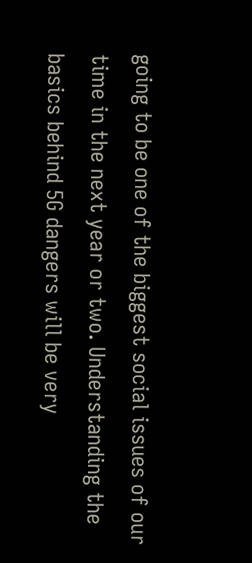going to be one of the biggest social issues of our time in the next year or two. Understanding the basics behind 5G dangers will be very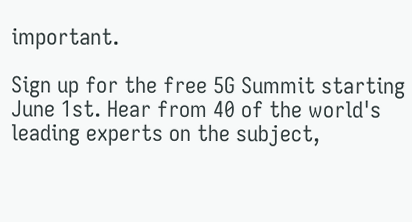important.

Sign up for the free 5G Summit starting June 1st. Hear from 40 of the world's leading experts on the subject,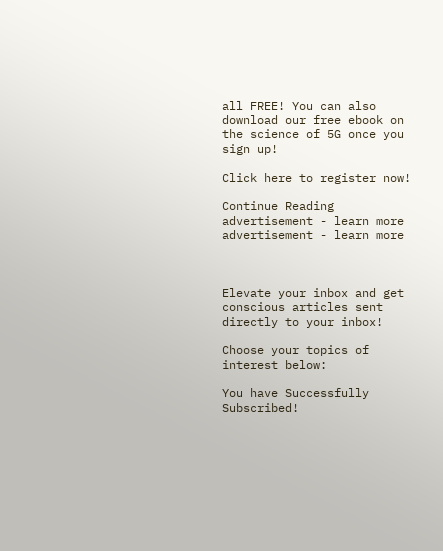all FREE! You can also download our free ebook on the science of 5G once you sign up!

Click here to register now!

Continue Reading
advertisement - learn more
advertisement - learn more



Elevate your inbox and get conscious articles sent directly to your inbox!

Choose your topics of interest below:

You have Successfully Subscribed!